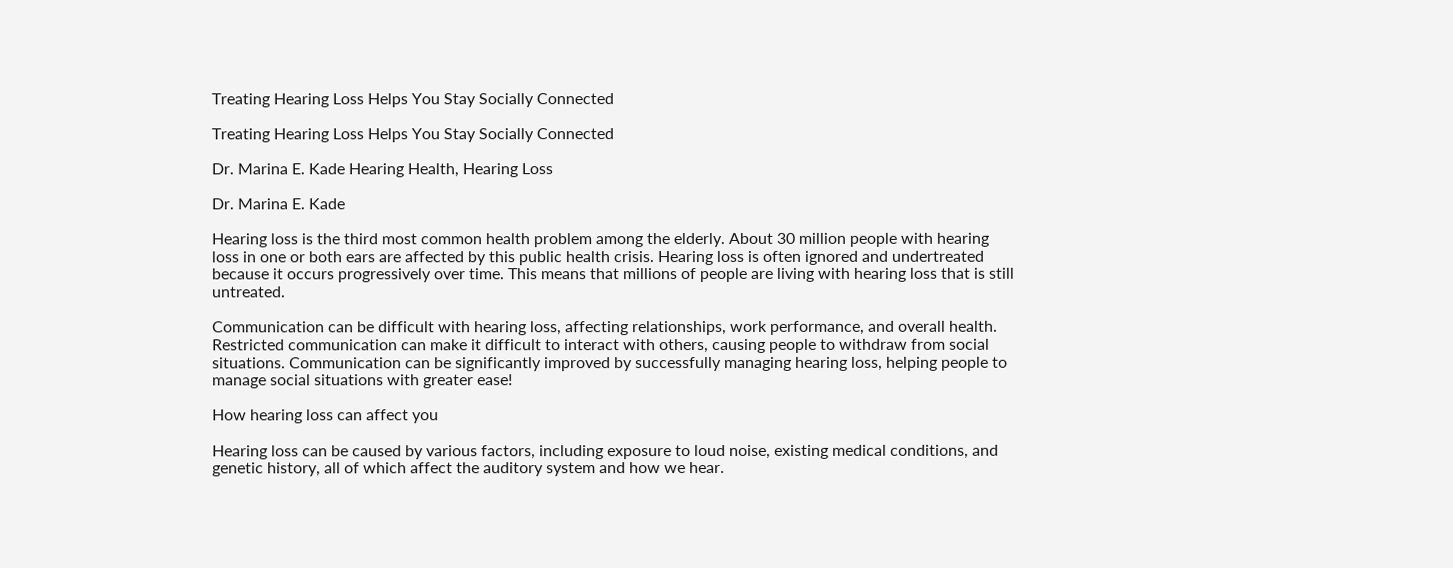Treating Hearing Loss Helps You Stay Socially Connected

Treating Hearing Loss Helps You Stay Socially Connected

Dr. Marina E. Kade Hearing Health, Hearing Loss

Dr. Marina E. Kade

Hearing loss is the third most common health problem among the elderly. About 30 million people with hearing loss in one or both ears are affected by this public health crisis. Hearing loss is often ignored and undertreated because it occurs progressively over time. This means that millions of people are living with hearing loss that is still untreated.

Communication can be difficult with hearing loss, affecting relationships, work performance, and overall health. Restricted communication can make it difficult to interact with others, causing people to withdraw from social situations. Communication can be significantly improved by successfully managing hearing loss, helping people to manage social situations with greater ease!

How hearing loss can affect you

Hearing loss can be caused by various factors, including exposure to loud noise, existing medical conditions, and genetic history, all of which affect the auditory system and how we hear.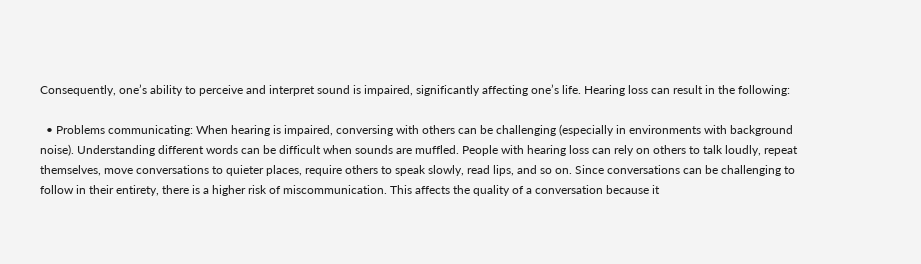Consequently, one’s ability to perceive and interpret sound is impaired, significantly affecting one’s life. Hearing loss can result in the following:

  • Problems communicating: When hearing is impaired, conversing with others can be challenging (especially in environments with background noise). Understanding different words can be difficult when sounds are muffled. People with hearing loss can rely on others to talk loudly, repeat themselves, move conversations to quieter places, require others to speak slowly, read lips, and so on. Since conversations can be challenging to follow in their entirety, there is a higher risk of miscommunication. This affects the quality of a conversation because it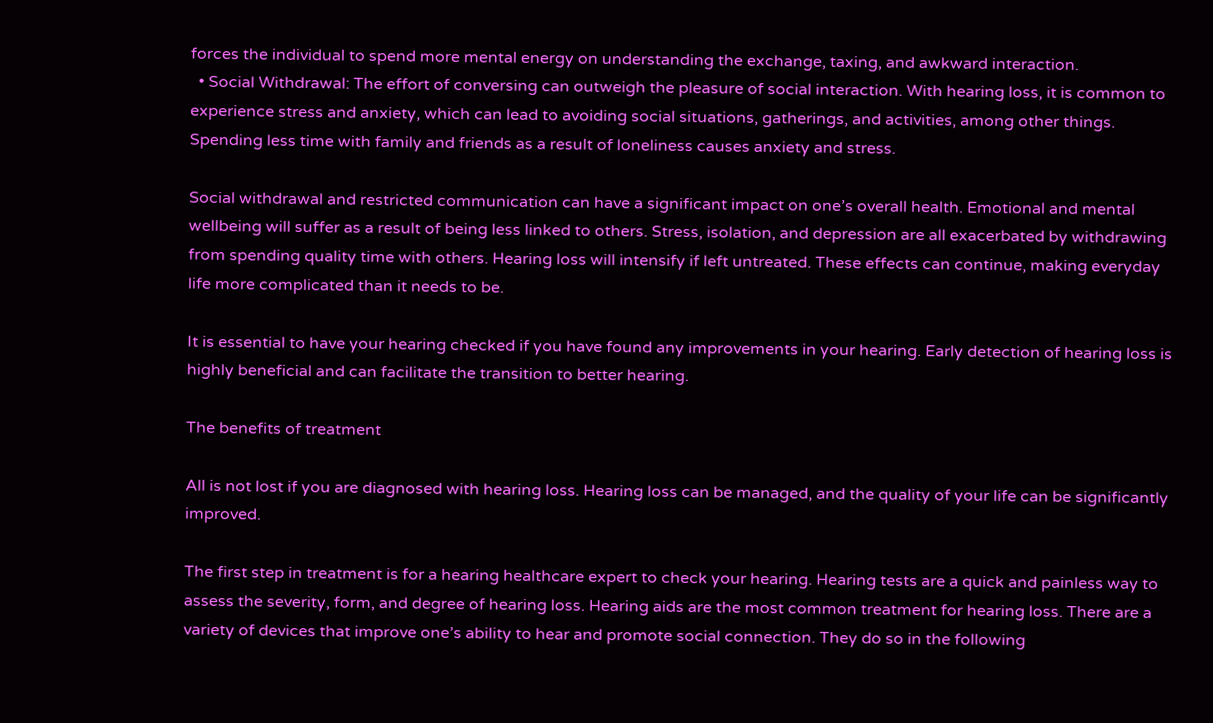forces the individual to spend more mental energy on understanding the exchange, taxing, and awkward interaction.
  • Social Withdrawal: The effort of conversing can outweigh the pleasure of social interaction. With hearing loss, it is common to experience stress and anxiety, which can lead to avoiding social situations, gatherings, and activities, among other things. Spending less time with family and friends as a result of loneliness causes anxiety and stress.

Social withdrawal and restricted communication can have a significant impact on one’s overall health. Emotional and mental wellbeing will suffer as a result of being less linked to others. Stress, isolation, and depression are all exacerbated by withdrawing from spending quality time with others. Hearing loss will intensify if left untreated. These effects can continue, making everyday life more complicated than it needs to be.

It is essential to have your hearing checked if you have found any improvements in your hearing. Early detection of hearing loss is highly beneficial and can facilitate the transition to better hearing.

The benefits of treatment

All is not lost if you are diagnosed with hearing loss. Hearing loss can be managed, and the quality of your life can be significantly improved.

The first step in treatment is for a hearing healthcare expert to check your hearing. Hearing tests are a quick and painless way to assess the severity, form, and degree of hearing loss. Hearing aids are the most common treatment for hearing loss. There are a variety of devices that improve one’s ability to hear and promote social connection. They do so in the following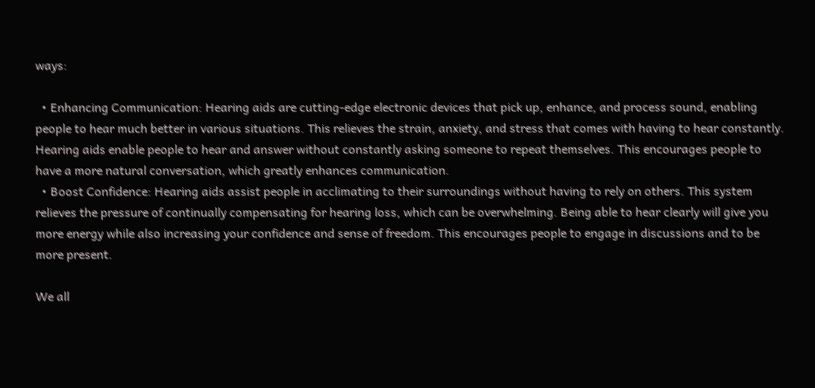ways:

  • Enhancing Communication: Hearing aids are cutting-edge electronic devices that pick up, enhance, and process sound, enabling people to hear much better in various situations. This relieves the strain, anxiety, and stress that comes with having to hear constantly. Hearing aids enable people to hear and answer without constantly asking someone to repeat themselves. This encourages people to have a more natural conversation, which greatly enhances communication.
  • Boost Confidence: Hearing aids assist people in acclimating to their surroundings without having to rely on others. This system relieves the pressure of continually compensating for hearing loss, which can be overwhelming. Being able to hear clearly will give you more energy while also increasing your confidence and sense of freedom. This encourages people to engage in discussions and to be more present.

We all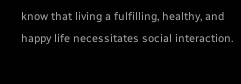know that living a fulfilling, healthy, and happy life necessitates social interaction.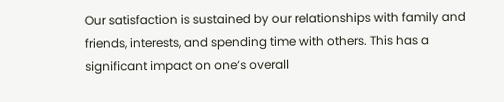Our satisfaction is sustained by our relationships with family and friends, interests, and spending time with others. This has a significant impact on one’s overall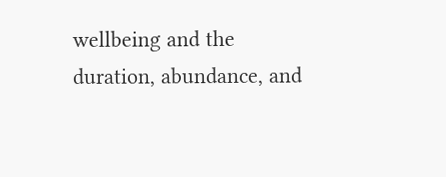wellbeing and the duration, abundance, and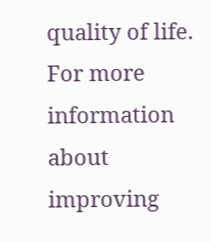quality of life. For more information about improving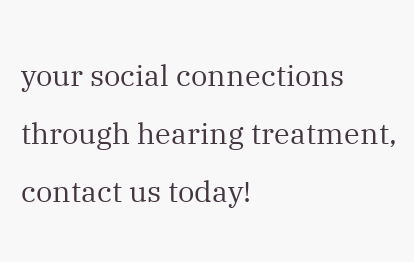your social connections through hearing treatment, contact us today!